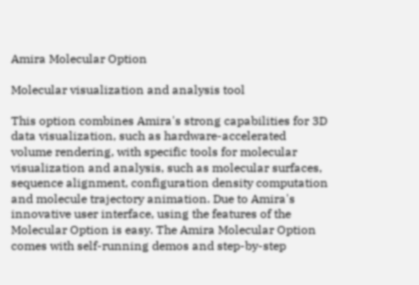Amira Molecular Option

Molecular visualization and analysis tool

This option combines Amira's strong capabilities for 3D data visualization, such as hardware-accelerated volume rendering, with specific tools for molecular visualization and analysis, such as molecular surfaces, sequence alignment, configuration density computation and molecule trajectory animation. Due to Amira's innovative user interface, using the features of the Molecular Option is easy. The Amira Molecular Option comes with self-running demos and step-by-step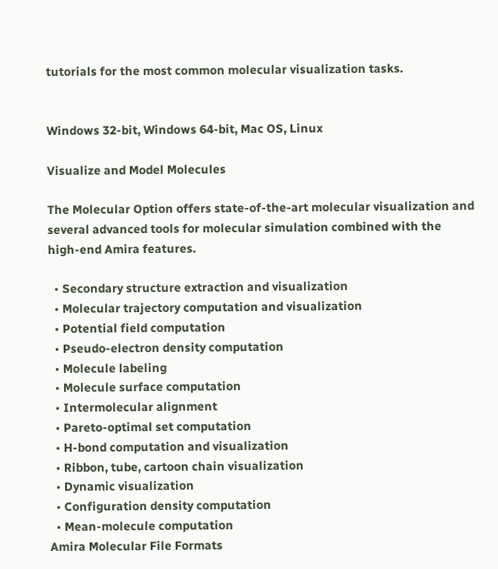tutorials for the most common molecular visualization tasks.


Windows 32-bit, Windows 64-bit, Mac OS, Linux

Visualize and Model Molecules

The Molecular Option offers state-of-the-art molecular visualization and
several advanced tools for molecular simulation combined with the
high-end Amira features.

  • Secondary structure extraction and visualization
  • Molecular trajectory computation and visualization
  • Potential field computation
  • Pseudo-electron density computation
  • Molecule labeling
  • Molecule surface computation
  • Intermolecular alignment
  • Pareto-optimal set computation
  • H-bond computation and visualization
  • Ribbon, tube, cartoon chain visualization
  • Dynamic visualization
  • Configuration density computation
  • Mean-molecule computation
Amira Molecular File Formats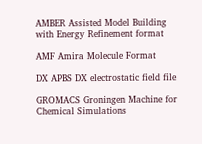AMBER Assisted Model Building with Energy Refinement format

AMF Amira Molecule Format

DX APBS DX electrostatic field file

GROMACS Groningen Machine for Chemical Simulations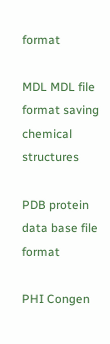format

MDL MDL file format saving chemical structures

PDB protein data base file format

PHI Congen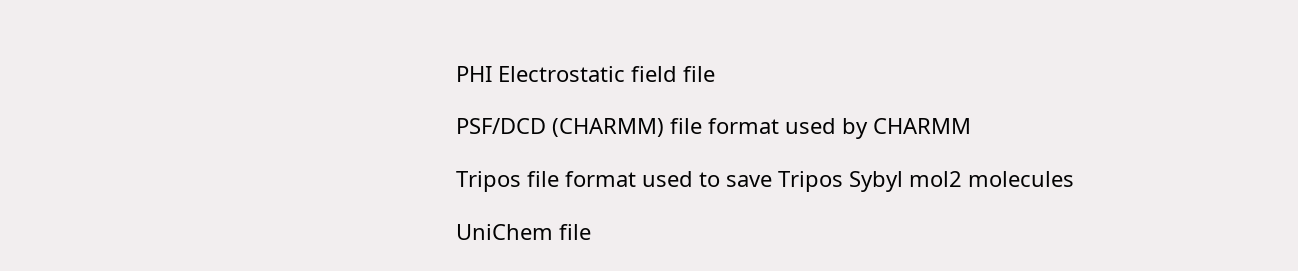PHI Electrostatic field file

PSF/DCD (CHARMM) file format used by CHARMM

Tripos file format used to save Tripos Sybyl mol2 molecules

UniChem file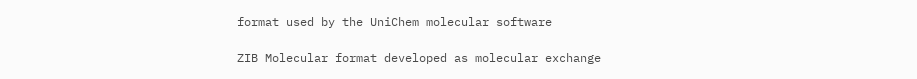format used by the UniChem molecular software

ZIB Molecular format developed as molecular exchange